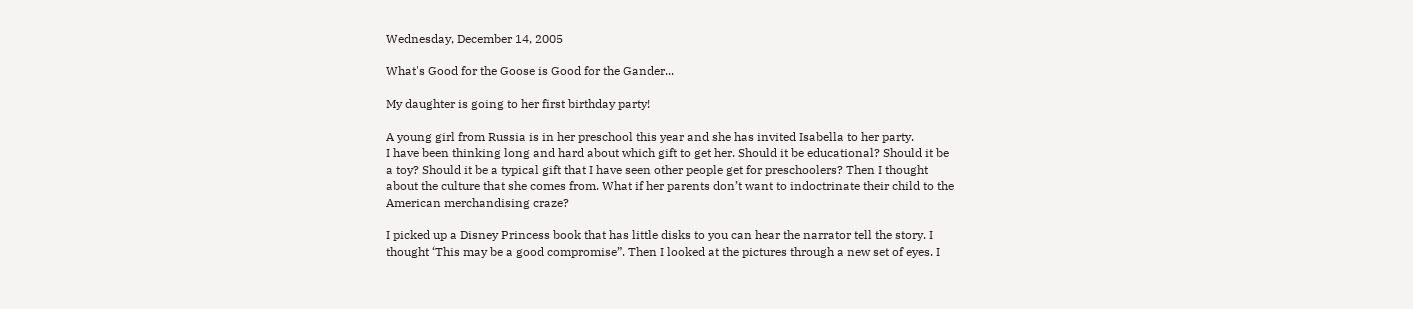Wednesday, December 14, 2005

What's Good for the Goose is Good for the Gander...

My daughter is going to her first birthday party!

A young girl from Russia is in her preschool this year and she has invited Isabella to her party.
I have been thinking long and hard about which gift to get her. Should it be educational? Should it be a toy? Should it be a typical gift that I have seen other people get for preschoolers? Then I thought about the culture that she comes from. What if her parents don’t want to indoctrinate their child to the American merchandising craze?

I picked up a Disney Princess book that has little disks to you can hear the narrator tell the story. I thought ‘This may be a good compromise”. Then I looked at the pictures through a new set of eyes. I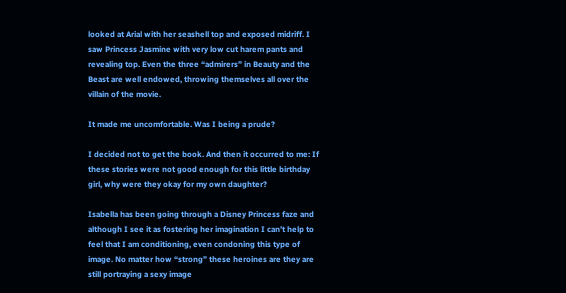looked at Arial with her seashell top and exposed midriff. I saw Princess Jasmine with very low cut harem pants and revealing top. Even the three “admirers” in Beauty and the Beast are well endowed, throwing themselves all over the villain of the movie.

It made me uncomfortable. Was I being a prude?

I decided not to get the book. And then it occurred to me: If these stories were not good enough for this little birthday girl, why were they okay for my own daughter?

Isabella has been going through a Disney Princess faze and although I see it as fostering her imagination I can’t help to feel that I am conditioning, even condoning this type of image. No matter how “strong” these heroines are they are still portraying a sexy image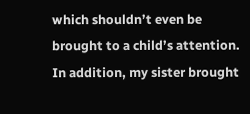which shouldn’t even be brought to a child’s attention. In addition, my sister brought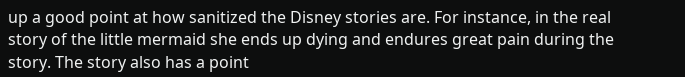up a good point at how sanitized the Disney stories are. For instance, in the real story of the little mermaid she ends up dying and endures great pain during the story. The story also has a point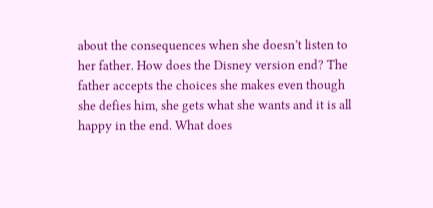about the consequences when she doesn’t listen to her father. How does the Disney version end? The father accepts the choices she makes even though she defies him, she gets what she wants and it is all happy in the end. What does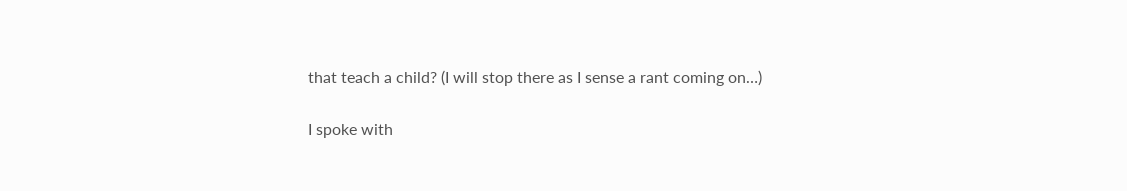that teach a child? (I will stop there as I sense a rant coming on…)

I spoke with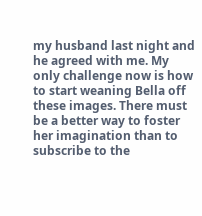my husband last night and he agreed with me. My only challenge now is how to start weaning Bella off these images. There must be a better way to foster her imagination than to subscribe to the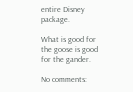entire Disney package.

What is good for the goose is good for the gander.

No comments: